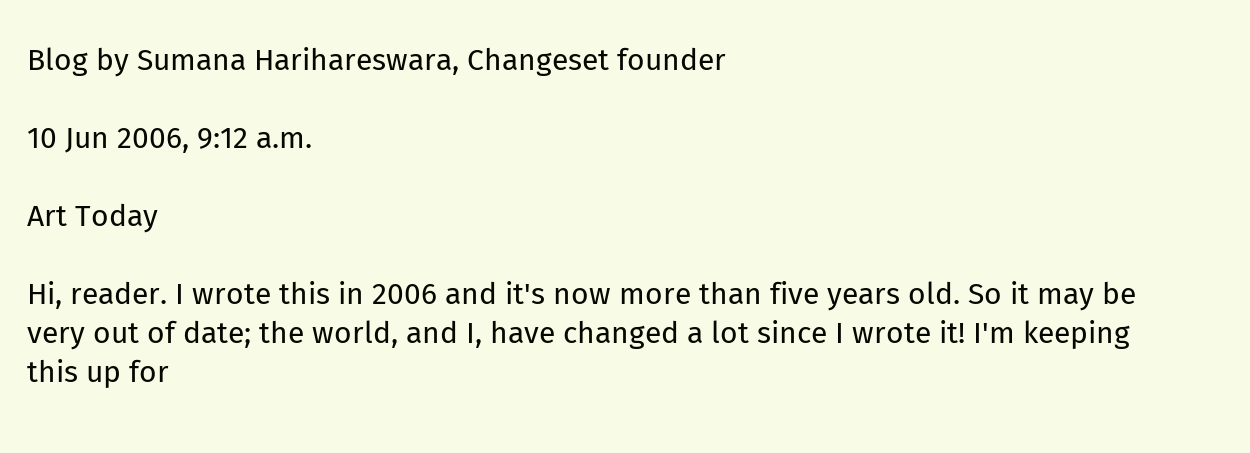Blog by Sumana Harihareswara, Changeset founder

10 Jun 2006, 9:12 a.m.

Art Today

Hi, reader. I wrote this in 2006 and it's now more than five years old. So it may be very out of date; the world, and I, have changed a lot since I wrote it! I'm keeping this up for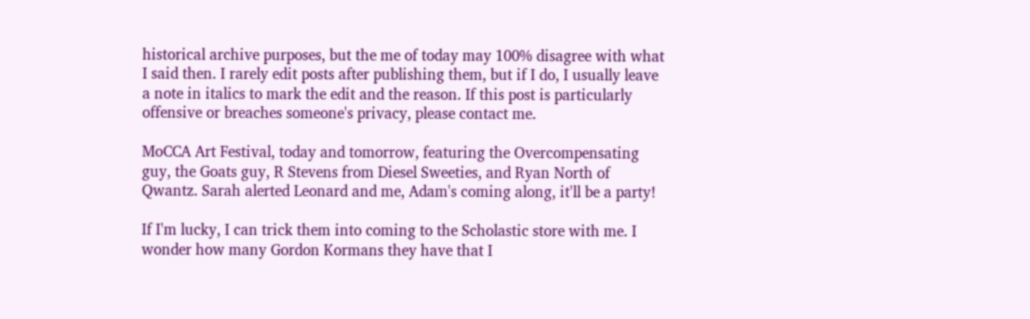historical archive purposes, but the me of today may 100% disagree with what I said then. I rarely edit posts after publishing them, but if I do, I usually leave a note in italics to mark the edit and the reason. If this post is particularly offensive or breaches someone's privacy, please contact me.

MoCCA Art Festival, today and tomorrow, featuring the Overcompensating guy, the Goats guy, R Stevens from Diesel Sweeties, and Ryan North of Qwantz. Sarah alerted Leonard and me, Adam's coming along, it'll be a party!

If I'm lucky, I can trick them into coming to the Scholastic store with me. I wonder how many Gordon Kormans they have that I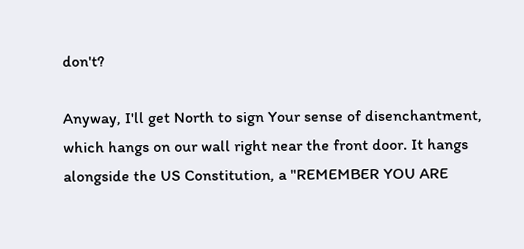don't?

Anyway, I'll get North to sign Your sense of disenchantment, which hangs on our wall right near the front door. It hangs alongside the US Constitution, a "REMEMBER YOU ARE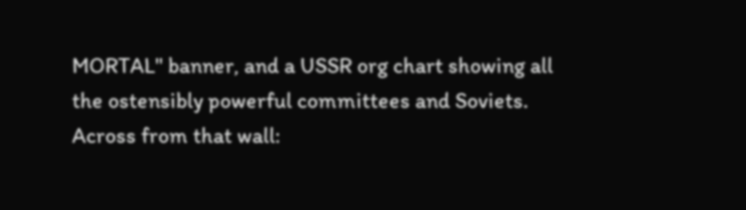MORTAL" banner, and a USSR org chart showing all the ostensibly powerful committees and Soviets. Across from that wall: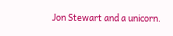Jon Stewart and a unicorn.